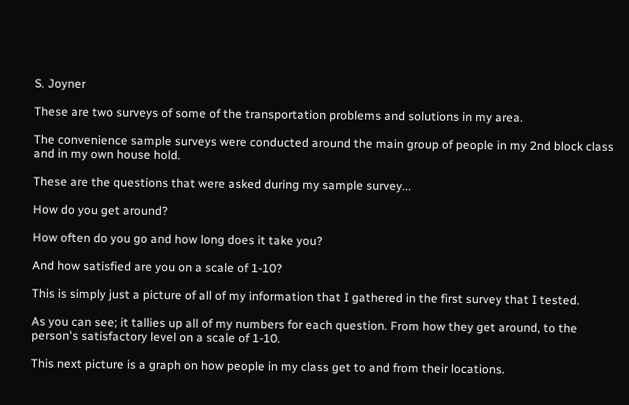S. Joyner

These are two surveys of some of the transportation problems and solutions in my area.

The convenience sample surveys were conducted around the main group of people in my 2nd block class and in my own house hold.

These are the questions that were asked during my sample survey...

How do you get around?

How often do you go and how long does it take you?

And how satisfied are you on a scale of 1-10?

This is simply just a picture of all of my information that I gathered in the first survey that I tested.

As you can see; it tallies up all of my numbers for each question. From how they get around, to the person's satisfactory level on a scale of 1-10.

This next picture is a graph on how people in my class get to and from their locations.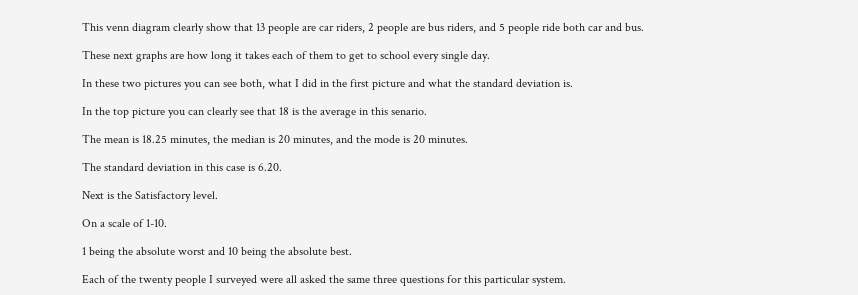This venn diagram clearly show that 13 people are car riders, 2 people are bus riders, and 5 people ride both car and bus.

These next graphs are how long it takes each of them to get to school every single day.

In these two pictures you can see both, what I did in the first picture and what the standard deviation is.

In the top picture you can clearly see that 18 is the average in this senario.

The mean is 18.25 minutes, the median is 20 minutes, and the mode is 20 minutes.

The standard deviation in this case is 6.20.

Next is the Satisfactory level.

On a scale of 1-10.

1 being the absolute worst and 10 being the absolute best.

Each of the twenty people I surveyed were all asked the same three questions for this particular system.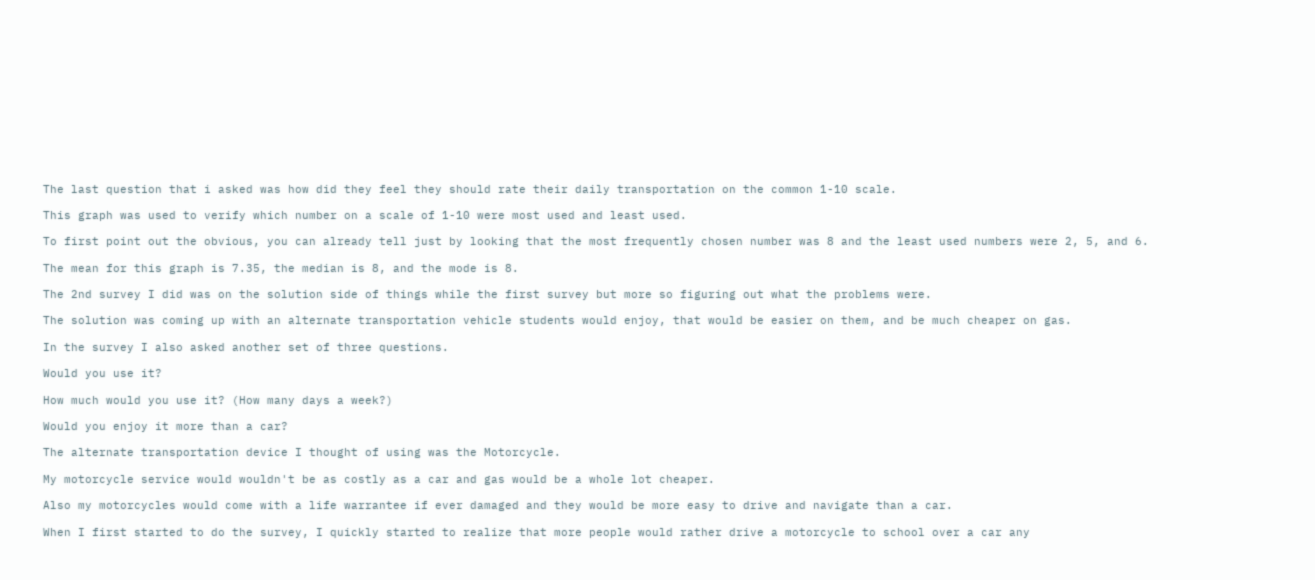The last question that i asked was how did they feel they should rate their daily transportation on the common 1-10 scale.

This graph was used to verify which number on a scale of 1-10 were most used and least used.

To first point out the obvious, you can already tell just by looking that the most frequently chosen number was 8 and the least used numbers were 2, 5, and 6.

The mean for this graph is 7.35, the median is 8, and the mode is 8.

The 2nd survey I did was on the solution side of things while the first survey but more so figuring out what the problems were.

The solution was coming up with an alternate transportation vehicle students would enjoy, that would be easier on them, and be much cheaper on gas.

In the survey I also asked another set of three questions.

Would you use it?

How much would you use it? (How many days a week?)

Would you enjoy it more than a car?

The alternate transportation device I thought of using was the Motorcycle.

My motorcycle service would wouldn't be as costly as a car and gas would be a whole lot cheaper.

Also my motorcycles would come with a life warrantee if ever damaged and they would be more easy to drive and navigate than a car.

When I first started to do the survey, I quickly started to realize that more people would rather drive a motorcycle to school over a car any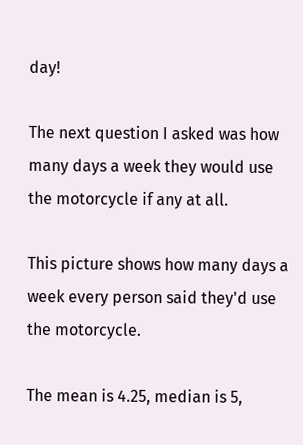day!

The next question I asked was how many days a week they would use the motorcycle if any at all.

This picture shows how many days a week every person said they'd use the motorcycle.

The mean is 4.25, median is 5,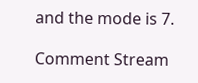and the mode is 7.

Comment Stream